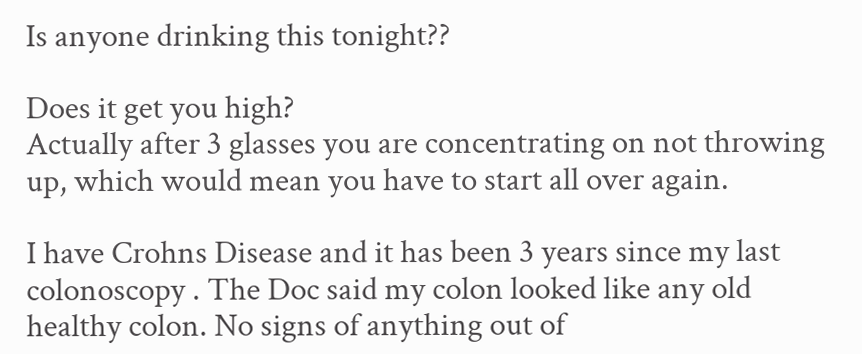Is anyone drinking this tonight??

Does it get you high?
Actually after 3 glasses you are concentrating on not throwing up, which would mean you have to start all over again.

I have Crohns Disease and it has been 3 years since my last colonoscopy . The Doc said my colon looked like any old healthy colon. No signs of anything out of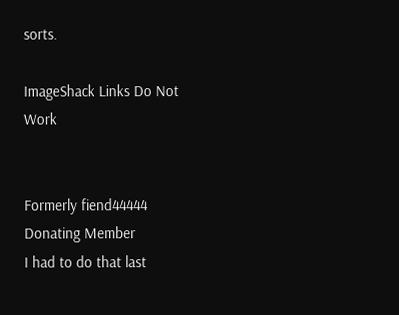sorts.

ImageShack Links Do Not Work


Formerly fiend44444
Donating Member
I had to do that last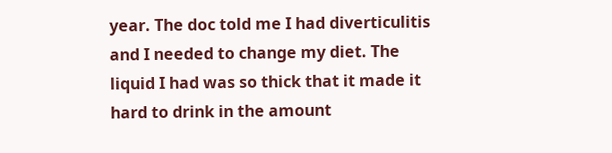year. The doc told me I had diverticulitis and I needed to change my diet. The liquid I had was so thick that it made it hard to drink in the amount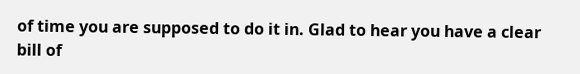of time you are supposed to do it in. Glad to hear you have a clear bill of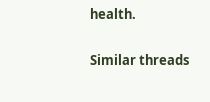health.

Similar threads